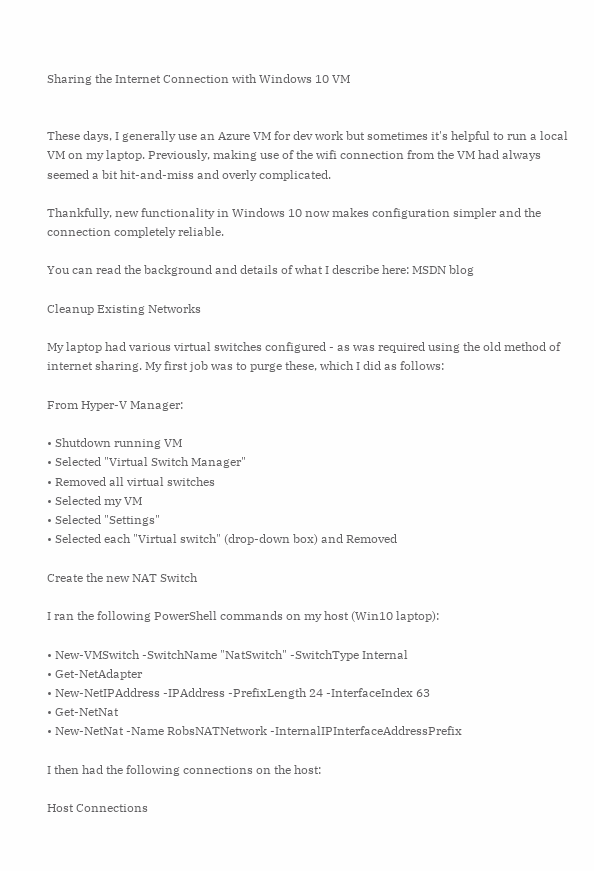Sharing the Internet Connection with Windows 10 VM


These days, I generally use an Azure VM for dev work but sometimes it's helpful to run a local VM on my laptop. Previously, making use of the wifi connection from the VM had always seemed a bit hit-and-miss and overly complicated.

Thankfully, new functionality in Windows 10 now makes configuration simpler and the connection completely reliable.

You can read the background and details of what I describe here: MSDN blog

Cleanup Existing Networks

My laptop had various virtual switches configured - as was required using the old method of internet sharing. My first job was to purge these, which I did as follows:

From Hyper-V Manager:

• Shutdown running VM
• Selected "Virtual Switch Manager"
• Removed all virtual switches
• Selected my VM
• Selected "Settings"
• Selected each "Virtual switch" (drop-down box) and Removed

Create the new NAT Switch

I ran the following PowerShell commands on my host (Win10 laptop):

• New-VMSwitch -SwitchName "NatSwitch" -SwitchType Internal
• Get-NetAdapter
• New-NetIPAddress -IPAddress -PrefixLength 24 -InterfaceIndex 63
• Get-NetNat
• New-NetNat -Name RobsNATNetwork -InternalIPInterfaceAddressPrefix

I then had the following connections on the host:

Host Connections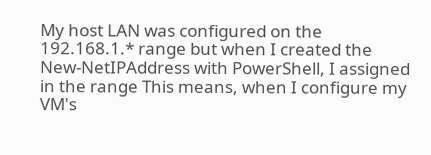My host LAN was configured on the 192.168.1.* range but when I created the New-NetIPAddress with PowerShell, I assigned in the range This means, when I configure my VM's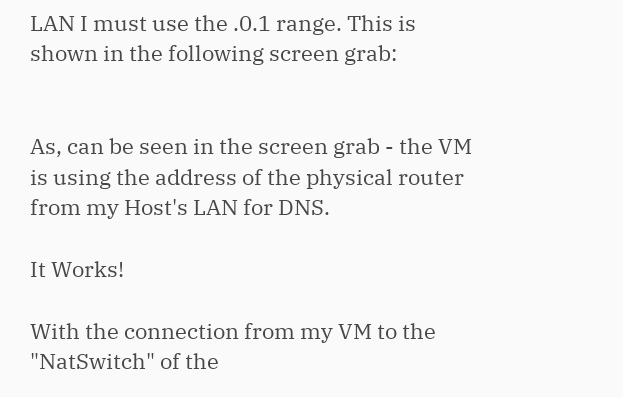LAN I must use the .0.1 range. This is shown in the following screen grab:


As, can be seen in the screen grab - the VM is using the address of the physical router from my Host's LAN for DNS.

It Works!

With the connection from my VM to the "NatSwitch" of the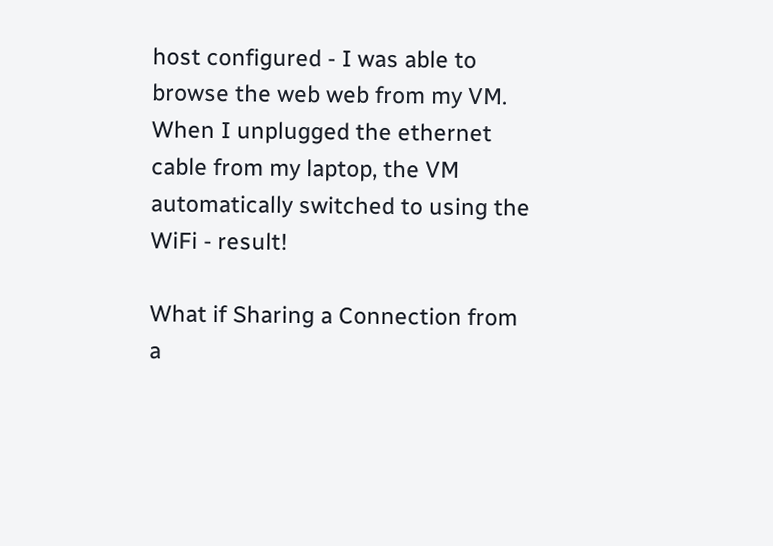host configured - I was able to browse the web web from my VM. When I unplugged the ethernet cable from my laptop, the VM automatically switched to using the WiFi - result!

What if Sharing a Connection from a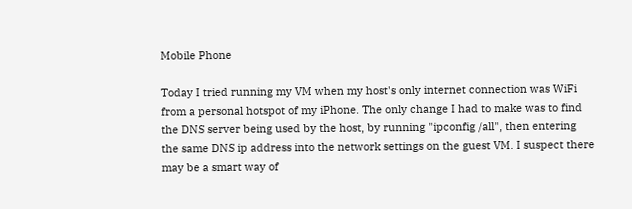Mobile Phone

Today I tried running my VM when my host's only internet connection was WiFi from a personal hotspot of my iPhone. The only change I had to make was to find the DNS server being used by the host, by running "ipconfig /all", then entering the same DNS ip address into the network settings on the guest VM. I suspect there may be a smart way of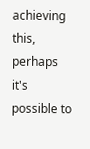achieving this, perhaps it's possible to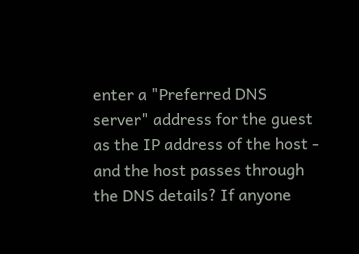enter a "Preferred DNS server" address for the guest as the IP address of the host - and the host passes through the DNS details? If anyone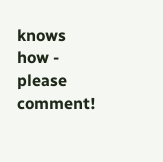knows how - please comment!